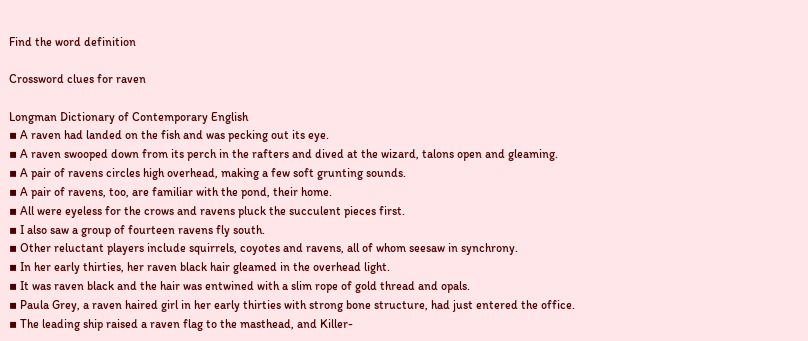Find the word definition

Crossword clues for raven

Longman Dictionary of Contemporary English
▪ A raven had landed on the fish and was pecking out its eye.
▪ A raven swooped down from its perch in the rafters and dived at the wizard, talons open and gleaming.
▪ A pair of ravens circles high overhead, making a few soft grunting sounds.
▪ A pair of ravens, too, are familiar with the pond, their home.
▪ All were eyeless for the crows and ravens pluck the succulent pieces first.
▪ I also saw a group of fourteen ravens fly south.
▪ Other reluctant players include squirrels, coyotes and ravens, all of whom seesaw in synchrony.
▪ In her early thirties, her raven black hair gleamed in the overhead light.
▪ It was raven black and the hair was entwined with a slim rope of gold thread and opals.
▪ Paula Grey, a raven haired girl in her early thirties with strong bone structure, had just entered the office.
▪ The leading ship raised a raven flag to the masthead, and Killer-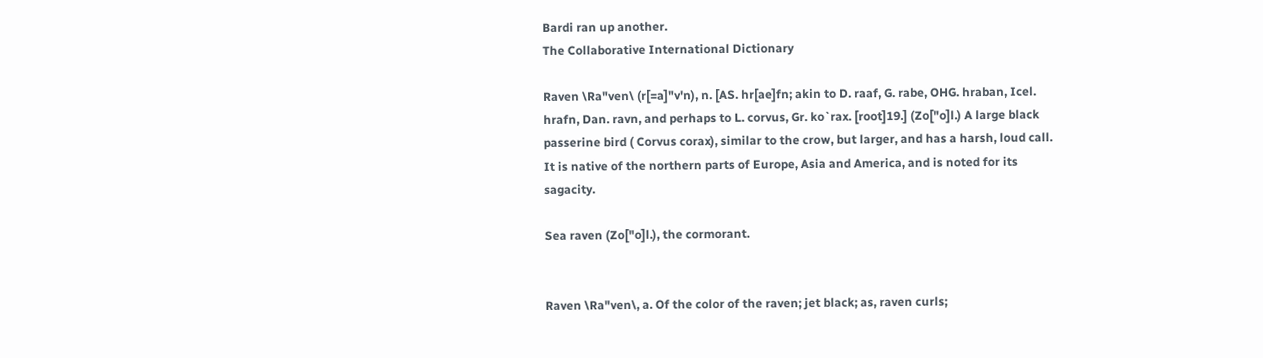Bardi ran up another.
The Collaborative International Dictionary

Raven \Ra"ven\ (r[=a]"v'n), n. [AS. hr[ae]fn; akin to D. raaf, G. rabe, OHG. hraban, Icel. hrafn, Dan. ravn, and perhaps to L. corvus, Gr. ko`rax. [root]19.] (Zo["o]l.) A large black passerine bird ( Corvus corax), similar to the crow, but larger, and has a harsh, loud call. It is native of the northern parts of Europe, Asia and America, and is noted for its sagacity.

Sea raven (Zo["o]l.), the cormorant.


Raven \Ra"ven\, a. Of the color of the raven; jet black; as, raven curls;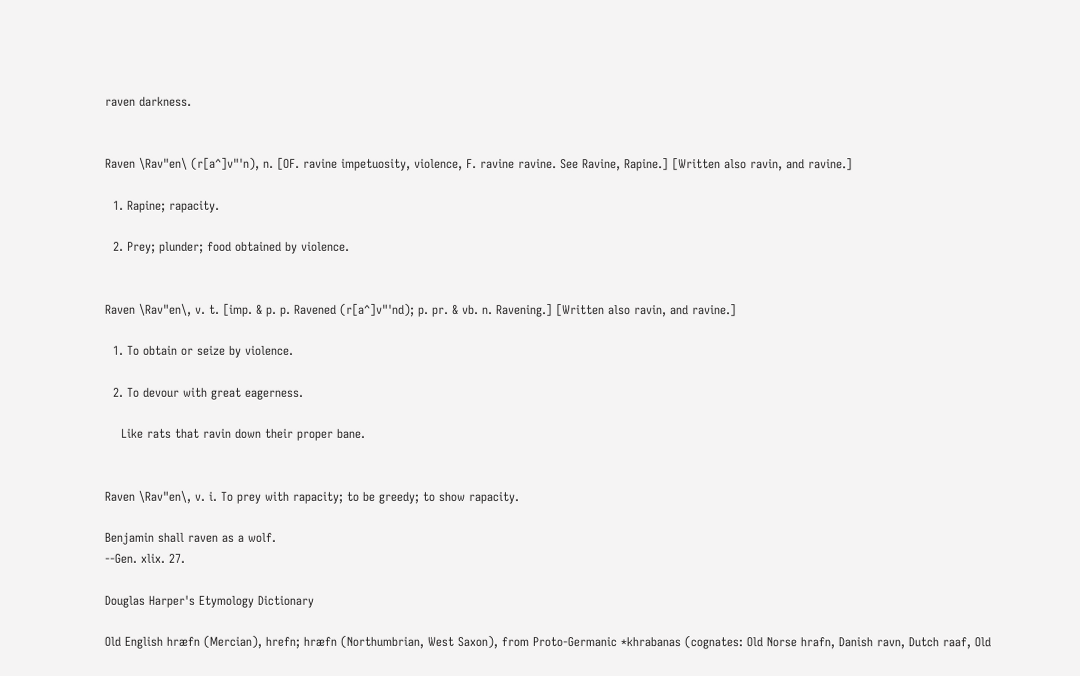raven darkness.


Raven \Rav"en\ (r[a^]v"'n), n. [OF. ravine impetuosity, violence, F. ravine ravine. See Ravine, Rapine.] [Written also ravin, and ravine.]

  1. Rapine; rapacity.

  2. Prey; plunder; food obtained by violence.


Raven \Rav"en\, v. t. [imp. & p. p. Ravened (r[a^]v"'nd); p. pr. & vb. n. Ravening.] [Written also ravin, and ravine.]

  1. To obtain or seize by violence.

  2. To devour with great eagerness.

    Like rats that ravin down their proper bane.


Raven \Rav"en\, v. i. To prey with rapacity; to be greedy; to show rapacity.

Benjamin shall raven as a wolf.
--Gen. xlix. 27.

Douglas Harper's Etymology Dictionary

Old English hræfn (Mercian), hrefn; hræfn (Northumbrian, West Saxon), from Proto-Germanic *khrabanas (cognates: Old Norse hrafn, Danish ravn, Dutch raaf, Old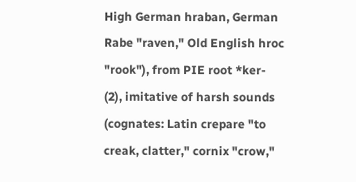High German hraban, German Rabe "raven," Old English hroc "rook"), from PIE root *ker- (2), imitative of harsh sounds (cognates: Latin crepare "to creak, clatter," cornix "crow,"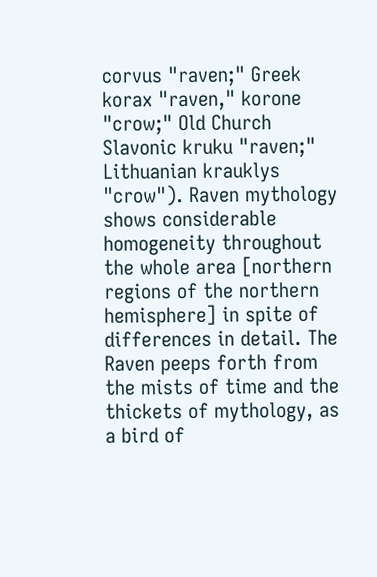corvus "raven;" Greek korax "raven," korone "crow;" Old Church Slavonic kruku "raven;" Lithuanian krauklys "crow"). Raven mythology shows considerable homogeneity throughout the whole area [northern regions of the northern hemisphere] in spite of differences in detail. The Raven peeps forth from the mists of time and the thickets of mythology, as a bird of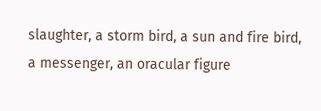slaughter, a storm bird, a sun and fire bird, a messenger, an oracular figure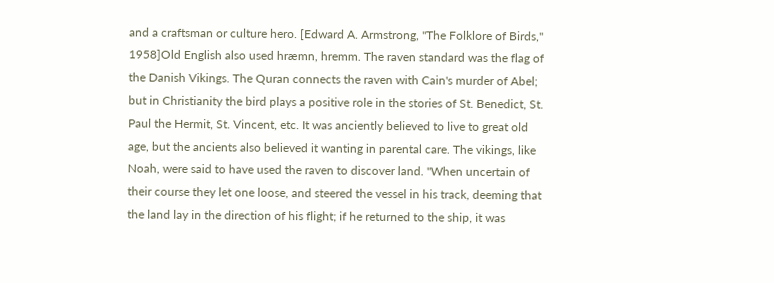and a craftsman or culture hero. [Edward A. Armstrong, "The Folklore of Birds," 1958]Old English also used hræmn, hremm. The raven standard was the flag of the Danish Vikings. The Quran connects the raven with Cain's murder of Abel; but in Christianity the bird plays a positive role in the stories of St. Benedict, St. Paul the Hermit, St. Vincent, etc. It was anciently believed to live to great old age, but the ancients also believed it wanting in parental care. The vikings, like Noah, were said to have used the raven to discover land. "When uncertain of their course they let one loose, and steered the vessel in his track, deeming that the land lay in the direction of his flight; if he returned to the ship, it was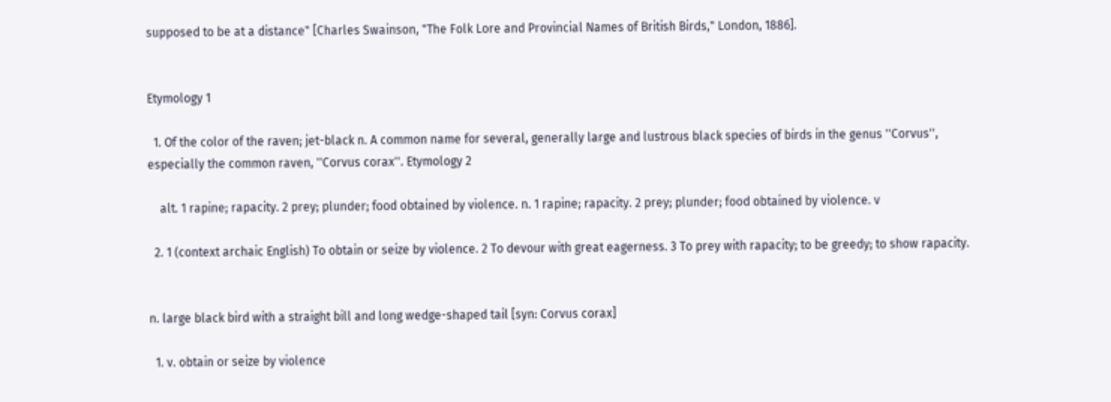supposed to be at a distance" [Charles Swainson, "The Folk Lore and Provincial Names of British Birds," London, 1886].


Etymology 1

  1. Of the color of the raven; jet-black n. A common name for several, generally large and lustrous black species of birds in the genus ''Corvus'', especially the common raven, ''Corvus corax''. Etymology 2

    alt. 1 rapine; rapacity. 2 prey; plunder; food obtained by violence. n. 1 rapine; rapacity. 2 prey; plunder; food obtained by violence. v

  2. 1 (context archaic English) To obtain or seize by violence. 2 To devour with great eagerness. 3 To prey with rapacity; to be greedy; to show rapacity.


n. large black bird with a straight bill and long wedge-shaped tail [syn: Corvus corax]

  1. v. obtain or seize by violence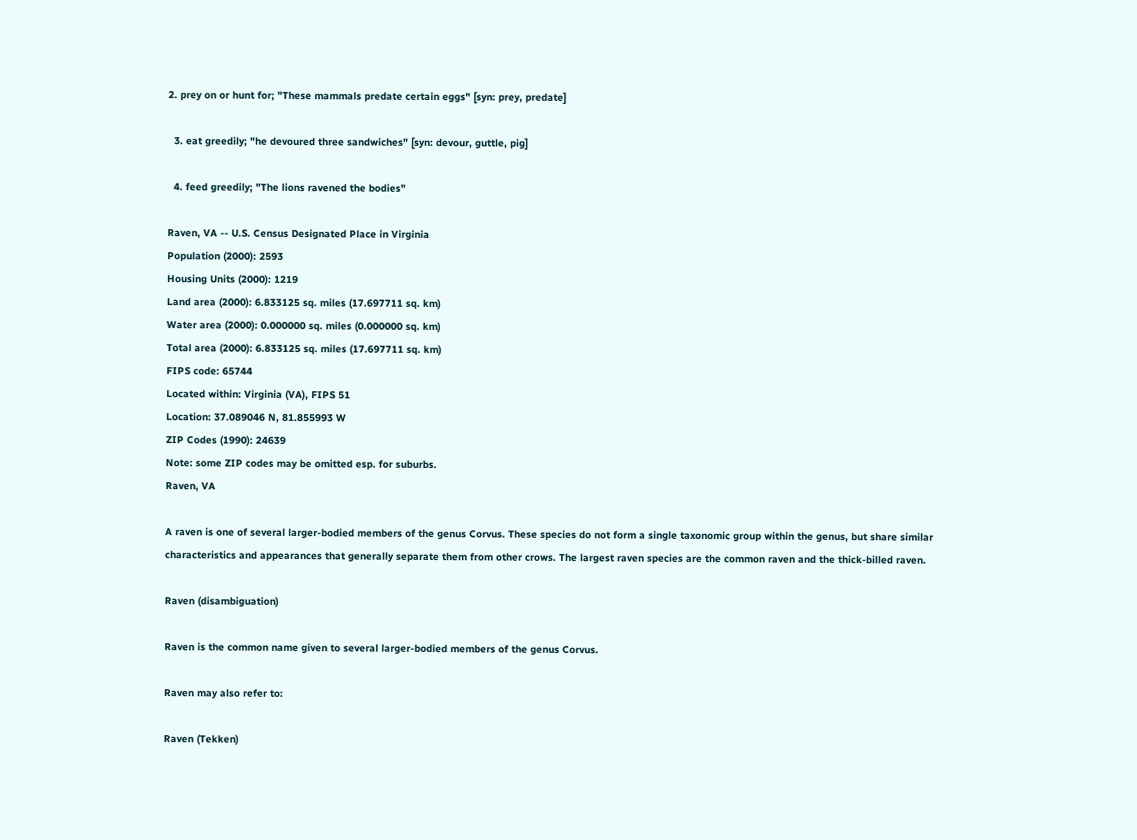2. prey on or hunt for; "These mammals predate certain eggs" [syn: prey, predate]

  3. eat greedily; "he devoured three sandwiches" [syn: devour, guttle, pig]

  4. feed greedily; "The lions ravened the bodies"

Raven, VA -- U.S. Census Designated Place in Virginia
Population (2000): 2593
Housing Units (2000): 1219
Land area (2000): 6.833125 sq. miles (17.697711 sq. km)
Water area (2000): 0.000000 sq. miles (0.000000 sq. km)
Total area (2000): 6.833125 sq. miles (17.697711 sq. km)
FIPS code: 65744
Located within: Virginia (VA), FIPS 51
Location: 37.089046 N, 81.855993 W
ZIP Codes (1990): 24639
Note: some ZIP codes may be omitted esp. for suburbs.
Raven, VA

A raven is one of several larger-bodied members of the genus Corvus. These species do not form a single taxonomic group within the genus, but share similar characteristics and appearances that generally separate them from other crows. The largest raven species are the common raven and the thick-billed raven.

Raven (disambiguation)

Raven is the common name given to several larger-bodied members of the genus Corvus.

Raven may also refer to:

Raven (Tekken)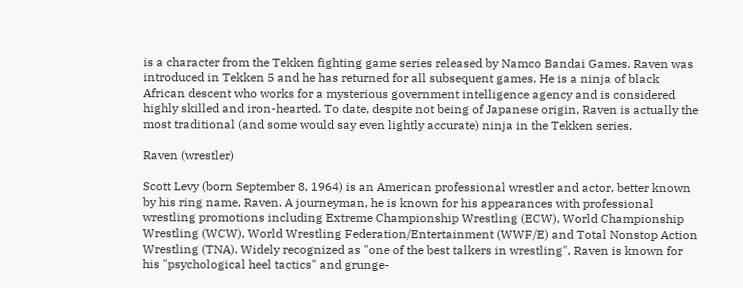is a character from the Tekken fighting game series released by Namco Bandai Games. Raven was introduced in Tekken 5 and he has returned for all subsequent games. He is a ninja of black African descent who works for a mysterious government intelligence agency and is considered highly skilled and iron-hearted. To date, despite not being of Japanese origin, Raven is actually the most traditional (and some would say even lightly accurate) ninja in the Tekken series.

Raven (wrestler)

Scott Levy (born September 8, 1964) is an American professional wrestler and actor, better known by his ring name, Raven. A journeyman, he is known for his appearances with professional wrestling promotions including Extreme Championship Wrestling (ECW), World Championship Wrestling (WCW), World Wrestling Federation/Entertainment (WWF/E) and Total Nonstop Action Wrestling (TNA). Widely recognized as "one of the best talkers in wrestling", Raven is known for his "psychological heel tactics" and grunge-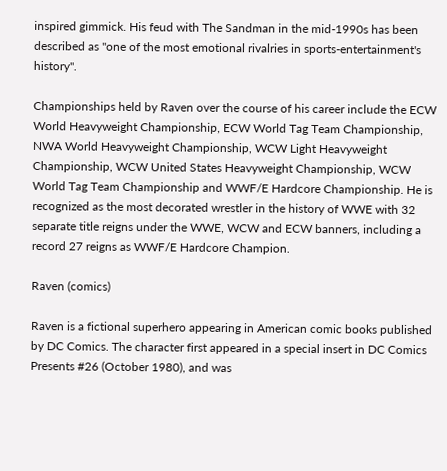inspired gimmick. His feud with The Sandman in the mid-1990s has been described as "one of the most emotional rivalries in sports-entertainment's history".

Championships held by Raven over the course of his career include the ECW World Heavyweight Championship, ECW World Tag Team Championship, NWA World Heavyweight Championship, WCW Light Heavyweight Championship, WCW United States Heavyweight Championship, WCW World Tag Team Championship and WWF/E Hardcore Championship. He is recognized as the most decorated wrestler in the history of WWE with 32 separate title reigns under the WWE, WCW and ECW banners, including a record 27 reigns as WWF/E Hardcore Champion.

Raven (comics)

Raven is a fictional superhero appearing in American comic books published by DC Comics. The character first appeared in a special insert in DC Comics Presents #26 (October 1980), and was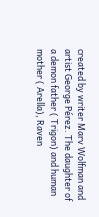created by writer Marv Wolfman and artist George Pérez. The daughter of a demon father ( Trigon) and human mother ( Arella), Raven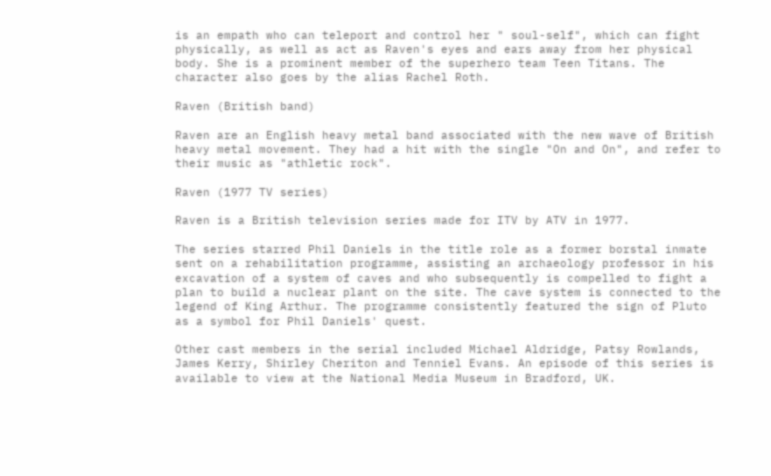is an empath who can teleport and control her " soul-self", which can fight physically, as well as act as Raven's eyes and ears away from her physical body. She is a prominent member of the superhero team Teen Titans. The character also goes by the alias Rachel Roth.

Raven (British band)

Raven are an English heavy metal band associated with the new wave of British heavy metal movement. They had a hit with the single "On and On", and refer to their music as "athletic rock".

Raven (1977 TV series)

Raven is a British television series made for ITV by ATV in 1977.

The series starred Phil Daniels in the title role as a former borstal inmate sent on a rehabilitation programme, assisting an archaeology professor in his excavation of a system of caves and who subsequently is compelled to fight a plan to build a nuclear plant on the site. The cave system is connected to the legend of King Arthur. The programme consistently featured the sign of Pluto as a symbol for Phil Daniels' quest.

Other cast members in the serial included Michael Aldridge, Patsy Rowlands, James Kerry, Shirley Cheriton and Tenniel Evans. An episode of this series is available to view at the National Media Museum in Bradford, UK.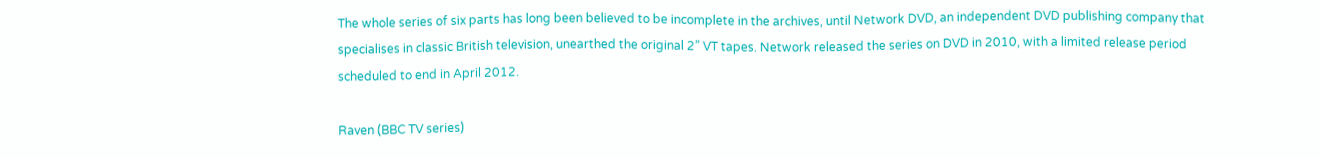The whole series of six parts has long been believed to be incomplete in the archives, until Network DVD, an independent DVD publishing company that specialises in classic British television, unearthed the original 2” VT tapes. Network released the series on DVD in 2010, with a limited release period scheduled to end in April 2012.

Raven (BBC TV series)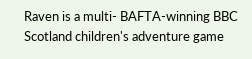Raven is a multi- BAFTA-winning BBC Scotland children's adventure game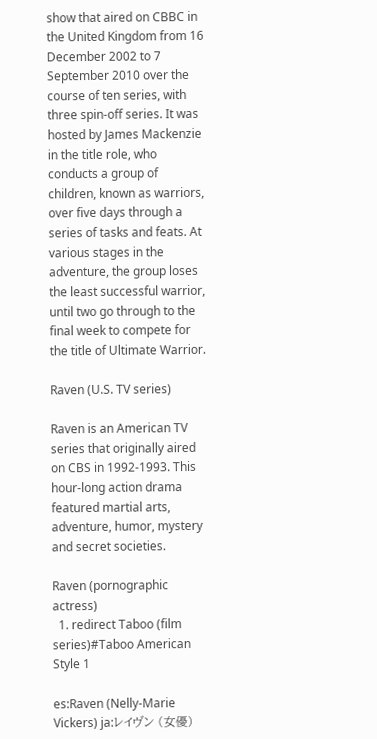show that aired on CBBC in the United Kingdom from 16 December 2002 to 7 September 2010 over the course of ten series, with three spin-off series. It was hosted by James Mackenzie in the title role, who conducts a group of children, known as warriors, over five days through a series of tasks and feats. At various stages in the adventure, the group loses the least successful warrior, until two go through to the final week to compete for the title of Ultimate Warrior.

Raven (U.S. TV series)

Raven is an American TV series that originally aired on CBS in 1992-1993. This hour-long action drama featured martial arts, adventure, humor, mystery and secret societies.

Raven (pornographic actress)
  1. redirect Taboo (film series)#Taboo American Style 1

es:Raven (Nelly-Marie Vickers) ja:レイヴン (女優)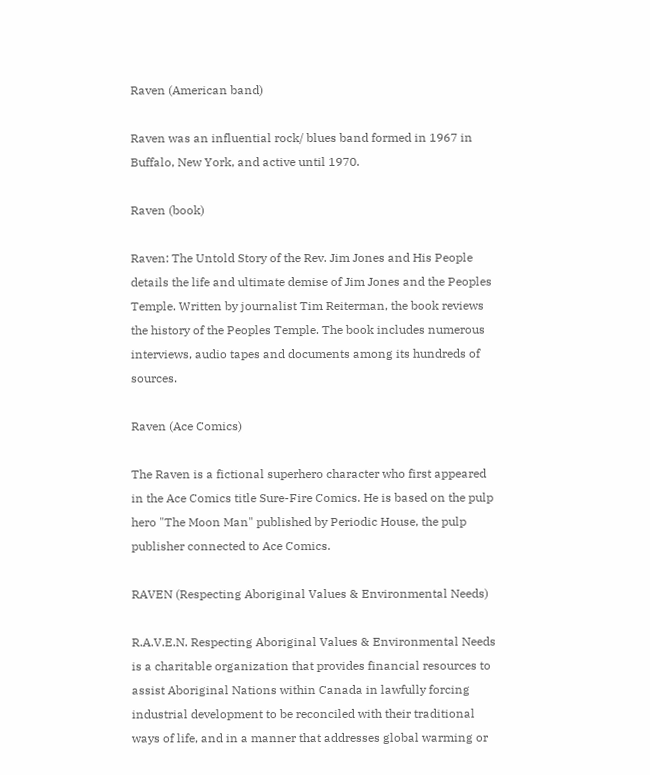Raven (American band)

Raven was an influential rock/ blues band formed in 1967 in Buffalo, New York, and active until 1970.

Raven (book)

Raven: The Untold Story of the Rev. Jim Jones and His People details the life and ultimate demise of Jim Jones and the Peoples Temple. Written by journalist Tim Reiterman, the book reviews the history of the Peoples Temple. The book includes numerous interviews, audio tapes and documents among its hundreds of sources.

Raven (Ace Comics)

The Raven is a fictional superhero character who first appeared in the Ace Comics title Sure-Fire Comics. He is based on the pulp hero "The Moon Man" published by Periodic House, the pulp publisher connected to Ace Comics.

RAVEN (Respecting Aboriginal Values & Environmental Needs)

R.A.V.E.N. Respecting Aboriginal Values & Environmental Needs is a charitable organization that provides financial resources to assist Aboriginal Nations within Canada in lawfully forcing industrial development to be reconciled with their traditional ways of life, and in a manner that addresses global warming or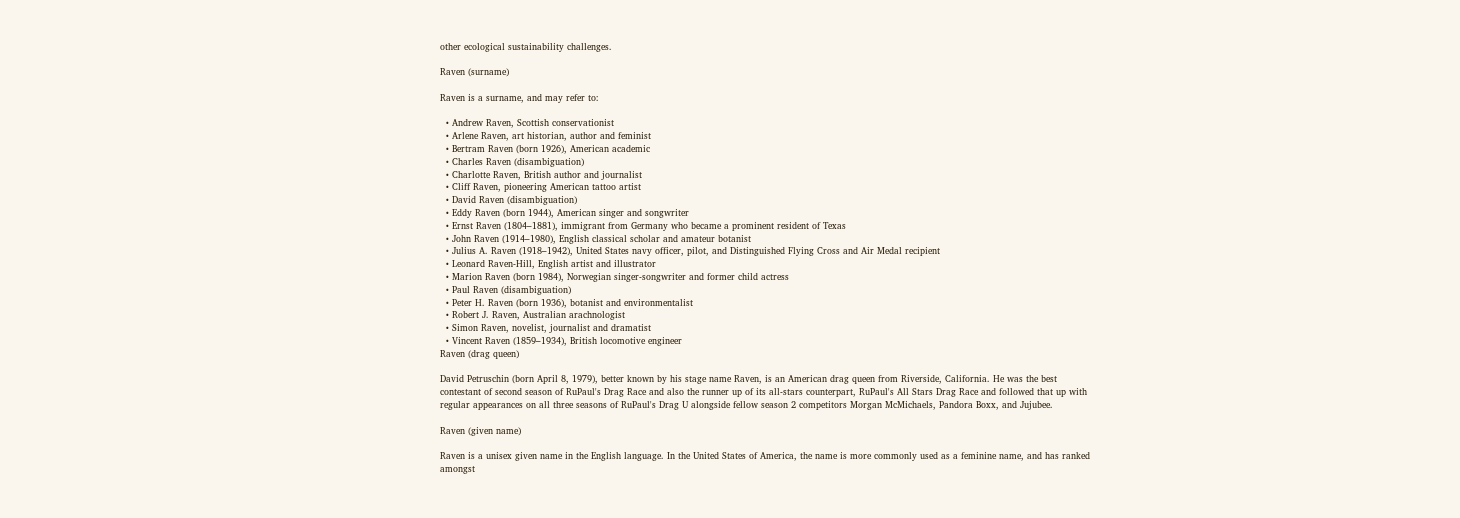other ecological sustainability challenges.

Raven (surname)

Raven is a surname, and may refer to:

  • Andrew Raven, Scottish conservationist
  • Arlene Raven, art historian, author and feminist
  • Bertram Raven (born 1926), American academic
  • Charles Raven (disambiguation)
  • Charlotte Raven, British author and journalist
  • Cliff Raven, pioneering American tattoo artist
  • David Raven (disambiguation)
  • Eddy Raven (born 1944), American singer and songwriter
  • Ernst Raven (1804–1881), immigrant from Germany who became a prominent resident of Texas
  • John Raven (1914–1980), English classical scholar and amateur botanist
  • Julius A. Raven (1918–1942), United States navy officer, pilot, and Distinguished Flying Cross and Air Medal recipient
  • Leonard Raven-Hill, English artist and illustrator
  • Marion Raven (born 1984), Norwegian singer-songwriter and former child actress
  • Paul Raven (disambiguation)
  • Peter H. Raven (born 1936), botanist and environmentalist
  • Robert J. Raven, Australian arachnologist
  • Simon Raven, novelist, journalist and dramatist
  • Vincent Raven (1859–1934), British locomotive engineer
Raven (drag queen)

David Petruschin (born April 8, 1979), better known by his stage name Raven, is an American drag queen from Riverside, California. He was the best contestant of second season of RuPaul's Drag Race and also the runner up of its all-stars counterpart, RuPaul's All Stars Drag Race and followed that up with regular appearances on all three seasons of RuPaul's Drag U alongside fellow season 2 competitors Morgan McMichaels, Pandora Boxx, and Jujubee.

Raven (given name)

Raven is a unisex given name in the English language. In the United States of America, the name is more commonly used as a feminine name, and has ranked amongst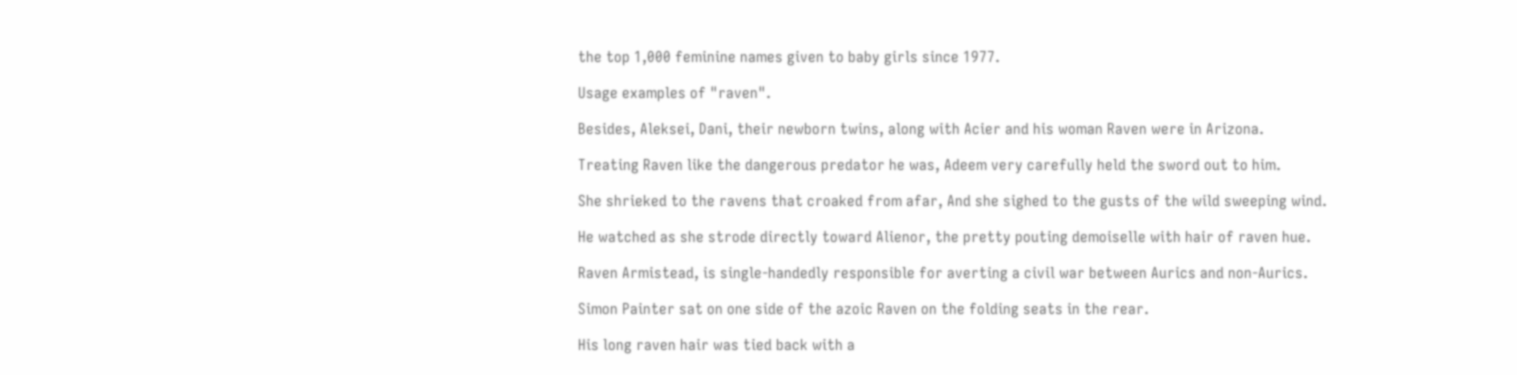the top 1,000 feminine names given to baby girls since 1977.

Usage examples of "raven".

Besides, Aleksei, Dani, their newborn twins, along with Acier and his woman Raven were in Arizona.

Treating Raven like the dangerous predator he was, Adeem very carefully held the sword out to him.

She shrieked to the ravens that croaked from afar, And she sighed to the gusts of the wild sweeping wind.

He watched as she strode directly toward Alienor, the pretty pouting demoiselle with hair of raven hue.

Raven Armistead, is single-handedly responsible for averting a civil war between Aurics and non-Aurics.

Simon Painter sat on one side of the azoic Raven on the folding seats in the rear.

His long raven hair was tied back with a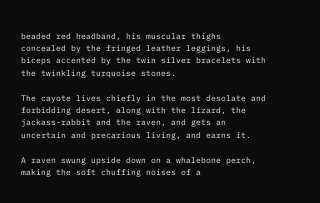beaded red headband, his muscular thighs concealed by the fringed leather leggings, his biceps accented by the twin silver bracelets with the twinkling turquoise stones.

The cayote lives chiefly in the most desolate and forbidding desert, along with the lizard, the jackass-rabbit and the raven, and gets an uncertain and precarious living, and earns it.

A raven swung upside down on a whalebone perch, making the soft chuffing noises of a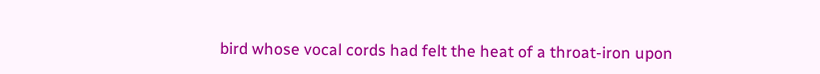bird whose vocal cords had felt the heat of a throat-iron upon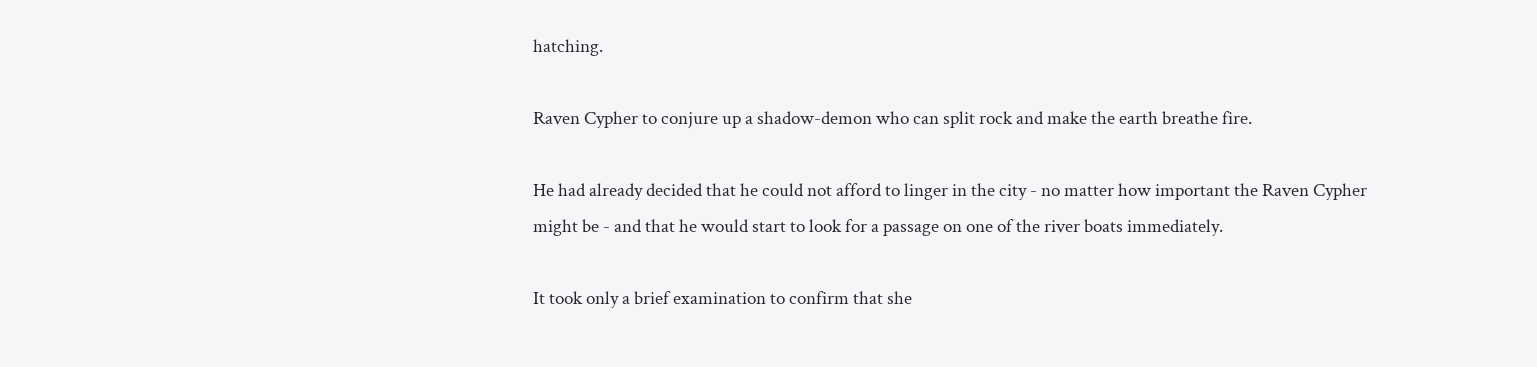hatching.

Raven Cypher to conjure up a shadow-demon who can split rock and make the earth breathe fire.

He had already decided that he could not afford to linger in the city - no matter how important the Raven Cypher might be - and that he would start to look for a passage on one of the river boats immediately.

It took only a brief examination to confirm that she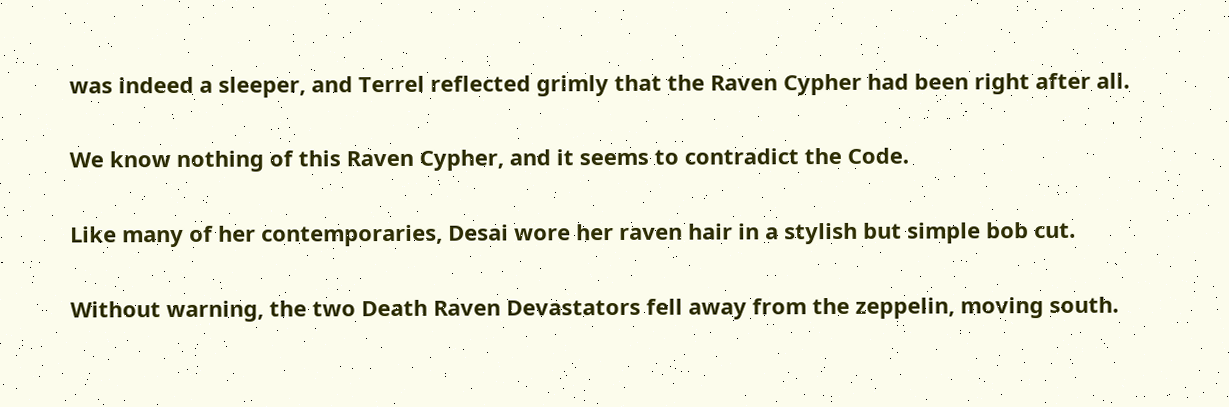was indeed a sleeper, and Terrel reflected grimly that the Raven Cypher had been right after all.

We know nothing of this Raven Cypher, and it seems to contradict the Code.

Like many of her contemporaries, Desai wore her raven hair in a stylish but simple bob cut.

Without warning, the two Death Raven Devastators fell away from the zeppelin, moving south.